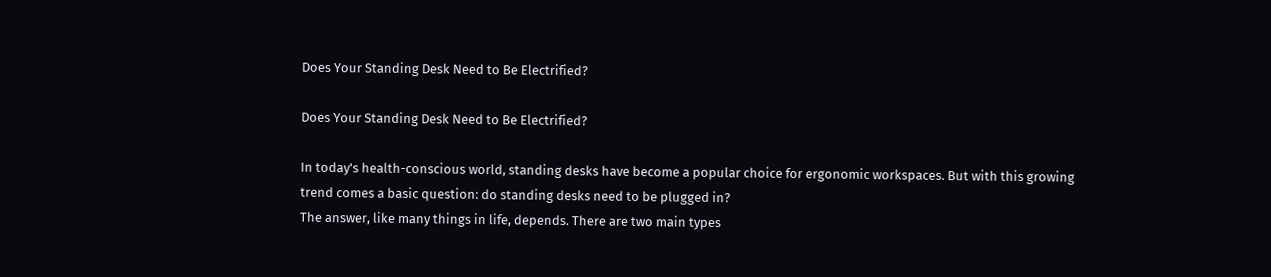Does Your Standing Desk Need to Be Electrified?

Does Your Standing Desk Need to Be Electrified?

In today's health-conscious world, standing desks have become a popular choice for ergonomic workspaces. But with this growing trend comes a basic question: do standing desks need to be plugged in?
The answer, like many things in life, depends. There are two main types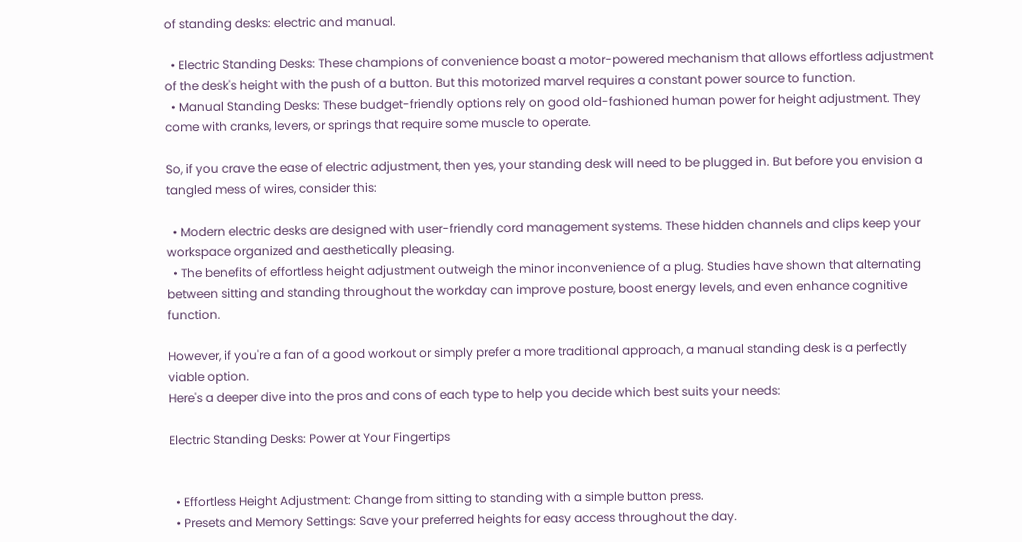of standing desks: electric and manual.

  • Electric Standing Desks: These champions of convenience boast a motor-powered mechanism that allows effortless adjustment of the desk's height with the push of a button. But this motorized marvel requires a constant power source to function.
  • Manual Standing Desks: These budget-friendly options rely on good old-fashioned human power for height adjustment. They come with cranks, levers, or springs that require some muscle to operate.

So, if you crave the ease of electric adjustment, then yes, your standing desk will need to be plugged in. But before you envision a tangled mess of wires, consider this:

  • Modern electric desks are designed with user-friendly cord management systems. These hidden channels and clips keep your workspace organized and aesthetically pleasing.
  • The benefits of effortless height adjustment outweigh the minor inconvenience of a plug. Studies have shown that alternating between sitting and standing throughout the workday can improve posture, boost energy levels, and even enhance cognitive function.

However, if you're a fan of a good workout or simply prefer a more traditional approach, a manual standing desk is a perfectly viable option.
Here's a deeper dive into the pros and cons of each type to help you decide which best suits your needs:

Electric Standing Desks: Power at Your Fingertips


  • Effortless Height Adjustment: Change from sitting to standing with a simple button press.
  • Presets and Memory Settings: Save your preferred heights for easy access throughout the day.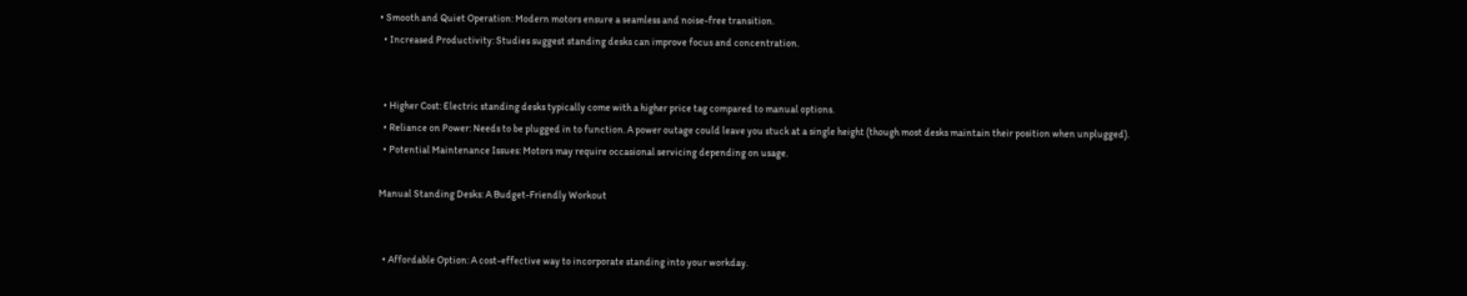• Smooth and Quiet Operation: Modern motors ensure a seamless and noise-free transition.
  • Increased Productivity: Studies suggest standing desks can improve focus and concentration.


  • Higher Cost: Electric standing desks typically come with a higher price tag compared to manual options.
  • Reliance on Power: Needs to be plugged in to function. A power outage could leave you stuck at a single height (though most desks maintain their position when unplugged).
  • Potential Maintenance Issues: Motors may require occasional servicing depending on usage.

Manual Standing Desks: A Budget-Friendly Workout


  • Affordable Option: A cost-effective way to incorporate standing into your workday.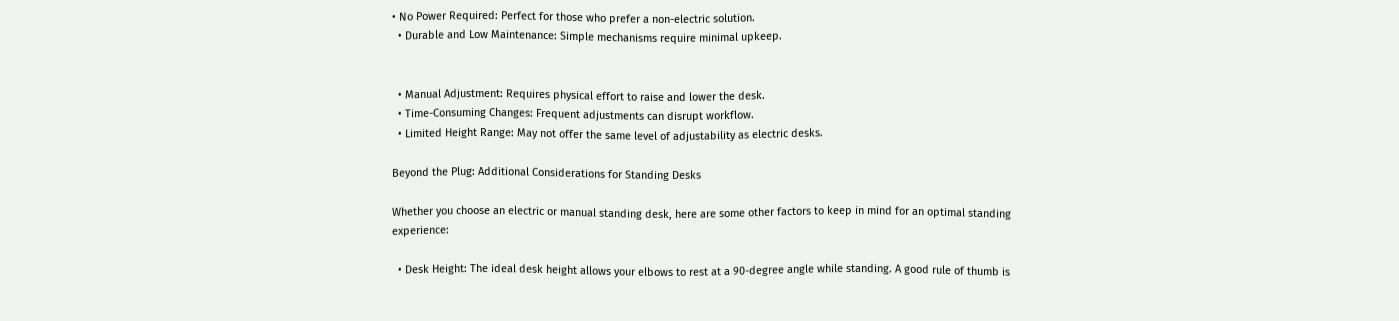• No Power Required: Perfect for those who prefer a non-electric solution.
  • Durable and Low Maintenance: Simple mechanisms require minimal upkeep.


  • Manual Adjustment: Requires physical effort to raise and lower the desk.
  • Time-Consuming Changes: Frequent adjustments can disrupt workflow.
  • Limited Height Range: May not offer the same level of adjustability as electric desks.

Beyond the Plug: Additional Considerations for Standing Desks

Whether you choose an electric or manual standing desk, here are some other factors to keep in mind for an optimal standing experience:

  • Desk Height: The ideal desk height allows your elbows to rest at a 90-degree angle while standing. A good rule of thumb is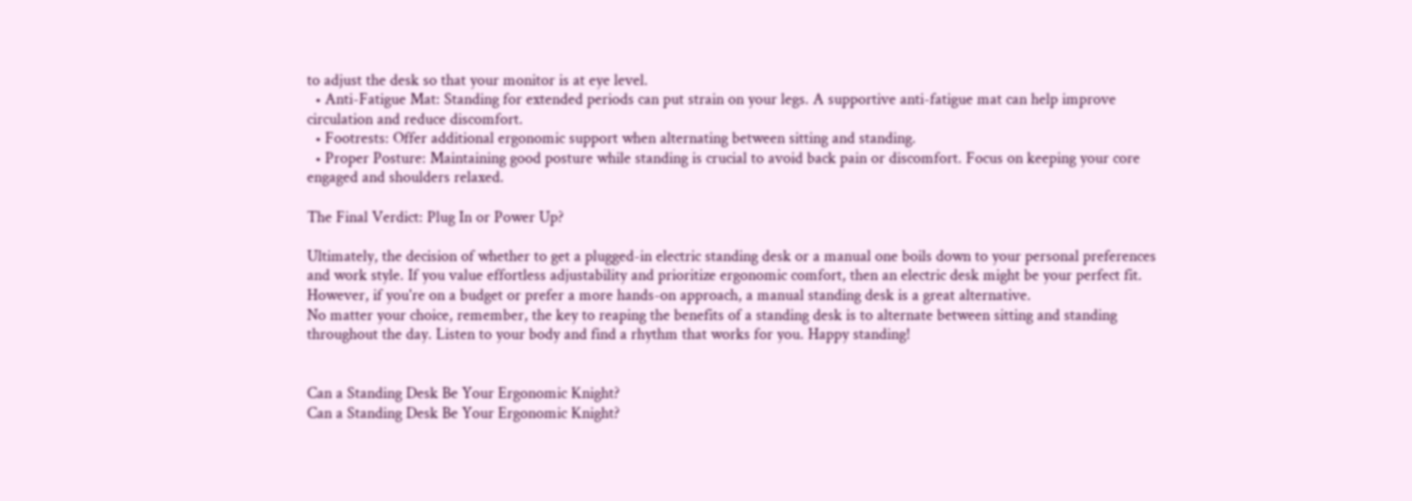to adjust the desk so that your monitor is at eye level.
  • Anti-Fatigue Mat: Standing for extended periods can put strain on your legs. A supportive anti-fatigue mat can help improve circulation and reduce discomfort.
  • Footrests: Offer additional ergonomic support when alternating between sitting and standing.
  • Proper Posture: Maintaining good posture while standing is crucial to avoid back pain or discomfort. Focus on keeping your core engaged and shoulders relaxed.

The Final Verdict: Plug In or Power Up?

Ultimately, the decision of whether to get a plugged-in electric standing desk or a manual one boils down to your personal preferences and work style. If you value effortless adjustability and prioritize ergonomic comfort, then an electric desk might be your perfect fit. However, if you're on a budget or prefer a more hands-on approach, a manual standing desk is a great alternative.
No matter your choice, remember, the key to reaping the benefits of a standing desk is to alternate between sitting and standing throughout the day. Listen to your body and find a rhythm that works for you. Happy standing!


Can a Standing Desk Be Your Ergonomic Knight?
Can a Standing Desk Be Your Ergonomic Knight?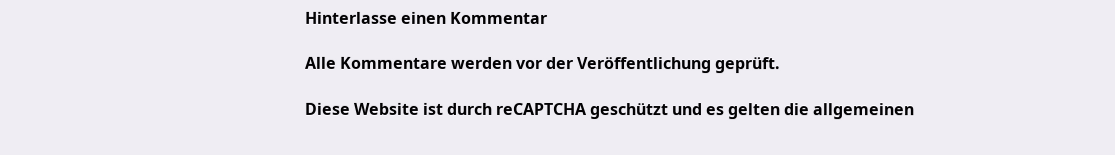Hinterlasse einen Kommentar

Alle Kommentare werden vor der Veröffentlichung geprüft.

Diese Website ist durch reCAPTCHA geschützt und es gelten die allgemeinen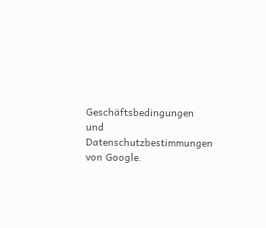Geschäftsbedingungen und Datenschutzbestimmungen von Google.